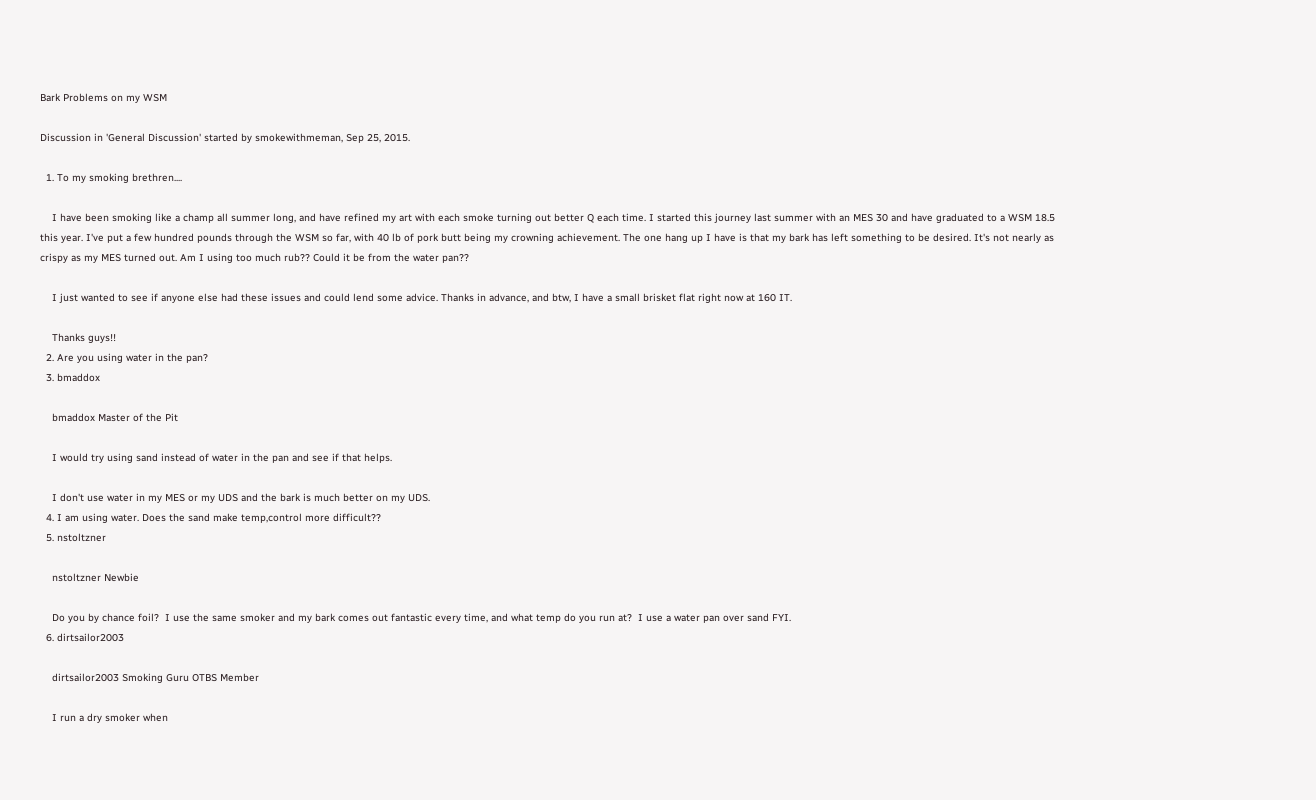Bark Problems on my WSM

Discussion in 'General Discussion' started by smokewithmeman, Sep 25, 2015.

  1. To my smoking brethren....

    I have been smoking like a champ all summer long, and have refined my art with each smoke turning out better Q each time. I started this journey last summer with an MES 30 and have graduated to a WSM 18.5 this year. I've put a few hundred pounds through the WSM so far, with 40 lb of pork butt being my crowning achievement. The one hang up I have is that my bark has left something to be desired. It's not nearly as crispy as my MES turned out. Am I using too much rub?? Could it be from the water pan??

    I just wanted to see if anyone else had these issues and could lend some advice. Thanks in advance, and btw, I have a small brisket flat right now at 160 IT.

    Thanks guys!!
  2. Are you using water in the pan?
  3. bmaddox

    bmaddox Master of the Pit

    I would try using sand instead of water in the pan and see if that helps.

    I don't use water in my MES or my UDS and the bark is much better on my UDS.
  4. I am using water. Does the sand make temp,control more difficult??
  5. nstoltzner

    nstoltzner Newbie

    Do you by chance foil?  I use the same smoker and my bark comes out fantastic every time, and what temp do you run at?  I use a water pan over sand FYI.
  6. dirtsailor2003

    dirtsailor2003 Smoking Guru OTBS Member

    I run a dry smoker when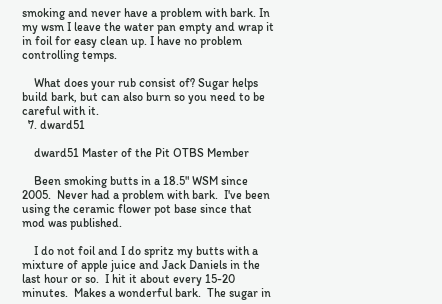smoking and never have a problem with bark. In my wsm I leave the water pan empty and wrap it in foil for easy clean up. I have no problem controlling temps.

    What does your rub consist of? Sugar helps build bark, but can also burn so you need to be careful with it.
  7. dward51

    dward51 Master of the Pit OTBS Member

    Been smoking butts in a 18.5" WSM since 2005.  Never had a problem with bark.  I've been using the ceramic flower pot base since that mod was published.

    I do not foil and I do spritz my butts with a mixture of apple juice and Jack Daniels in the last hour or so.  I hit it about every 15-20 minutes.  Makes a wonderful bark.  The sugar in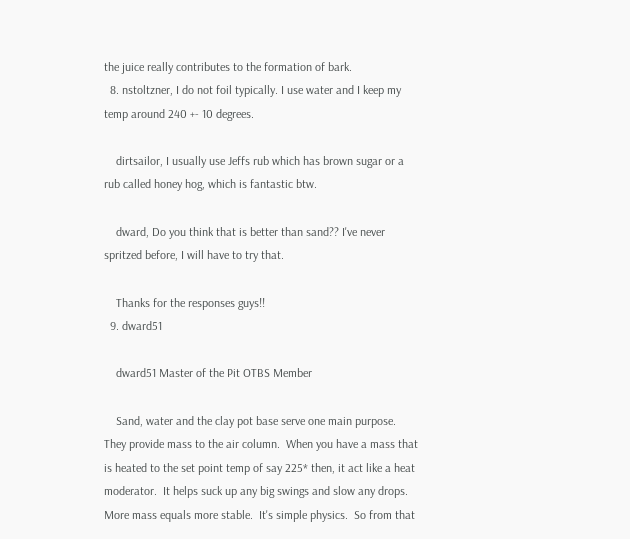the juice really contributes to the formation of bark.
  8. nstoltzner, I do not foil typically. I use water and I keep my temp around 240 +- 10 degrees.

    dirtsailor, I usually use Jeffs rub which has brown sugar or a rub called honey hog, which is fantastic btw.

    dward, Do you think that is better than sand?? I've never spritzed before, I will have to try that.

    Thanks for the responses guys!!
  9. dward51

    dward51 Master of the Pit OTBS Member

    Sand, water and the clay pot base serve one main purpose.  They provide mass to the air column.  When you have a mass that is heated to the set point temp of say 225* then, it act like a heat moderator.  It helps suck up any big swings and slow any drops. More mass equals more stable.  It's simple physics.  So from that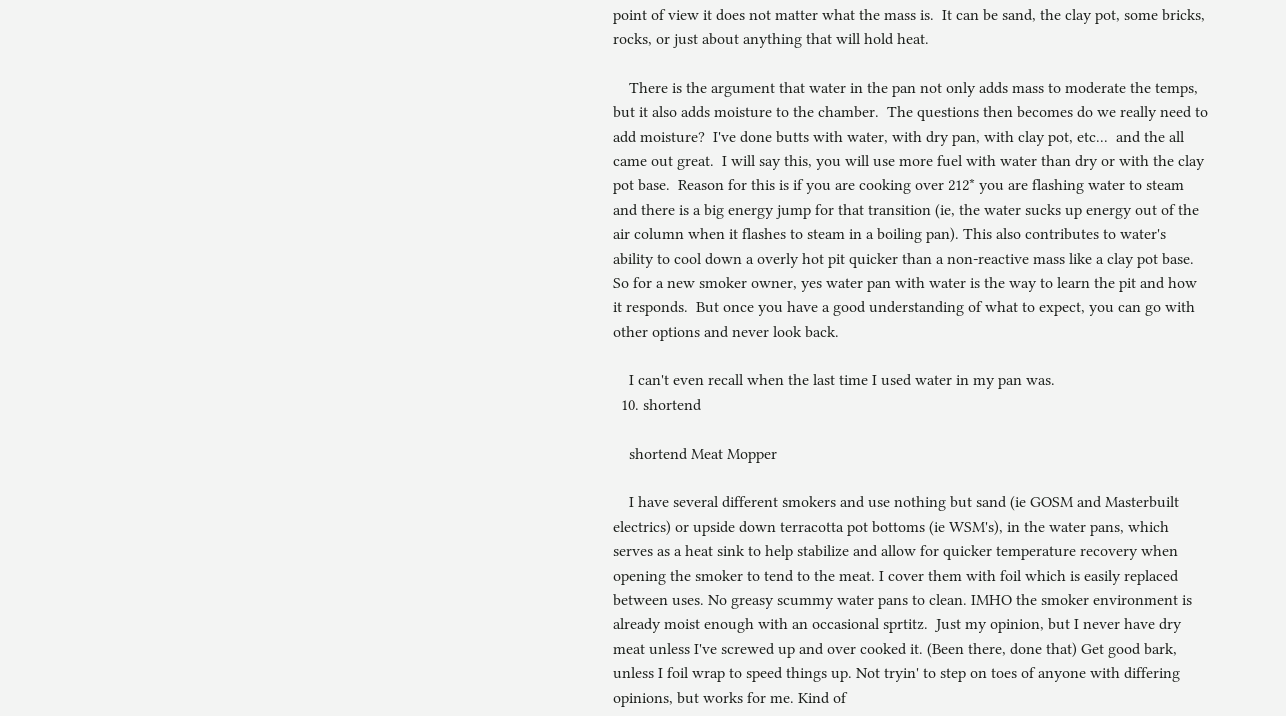point of view it does not matter what the mass is.  It can be sand, the clay pot, some bricks, rocks, or just about anything that will hold heat.

    There is the argument that water in the pan not only adds mass to moderate the temps, but it also adds moisture to the chamber.  The questions then becomes do we really need to add moisture?  I've done butts with water, with dry pan, with clay pot, etc...  and the all came out great.  I will say this, you will use more fuel with water than dry or with the clay pot base.  Reason for this is if you are cooking over 212* you are flashing water to steam and there is a big energy jump for that transition (ie, the water sucks up energy out of the air column when it flashes to steam in a boiling pan). This also contributes to water's ability to cool down a overly hot pit quicker than a non-reactive mass like a clay pot base.  So for a new smoker owner, yes water pan with water is the way to learn the pit and how it responds.  But once you have a good understanding of what to expect, you can go with other options and never look back.

    I can't even recall when the last time I used water in my pan was.
  10. shortend

    shortend Meat Mopper

    I have several different smokers and use nothing but sand (ie GOSM and Masterbuilt electrics) or upside down terracotta pot bottoms (ie WSM's), in the water pans, which serves as a heat sink to help stabilize and allow for quicker temperature recovery when opening the smoker to tend to the meat. I cover them with foil which is easily replaced between uses. No greasy scummy water pans to clean. IMHO the smoker environment is already moist enough with an occasional sprtitz.  Just my opinion, but I never have dry meat unless I've screwed up and over cooked it. (Been there, done that) Get good bark, unless I foil wrap to speed things up. Not tryin' to step on toes of anyone with differing opinions, but works for me. Kind of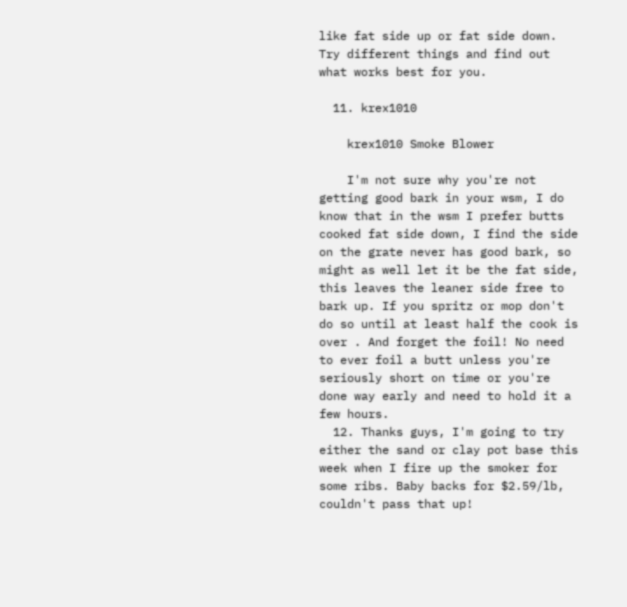like fat side up or fat side down. Try different things and find out what works best for you.

  11. krex1010

    krex1010 Smoke Blower

    I'm not sure why you're not getting good bark in your wsm, I do know that in the wsm I prefer butts cooked fat side down, I find the side on the grate never has good bark, so might as well let it be the fat side, this leaves the leaner side free to bark up. If you spritz or mop don't do so until at least half the cook is over . And forget the foil! No need to ever foil a butt unless you're seriously short on time or you're done way early and need to hold it a few hours.
  12. Thanks guys, I'm going to try either the sand or clay pot base this week when I fire up the smoker for some ribs. Baby backs for $2.59/lb, couldn't pass that up!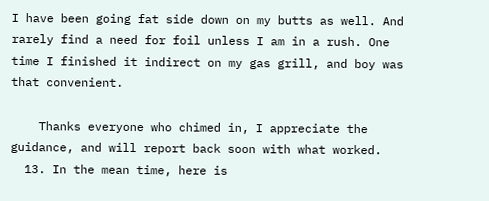I have been going fat side down on my butts as well. And rarely find a need for foil unless I am in a rush. One time I finished it indirect on my gas grill, and boy was that convenient.

    Thanks everyone who chimed in, I appreciate the guidance, and will report back soon with what worked.
  13. In the mean time, here is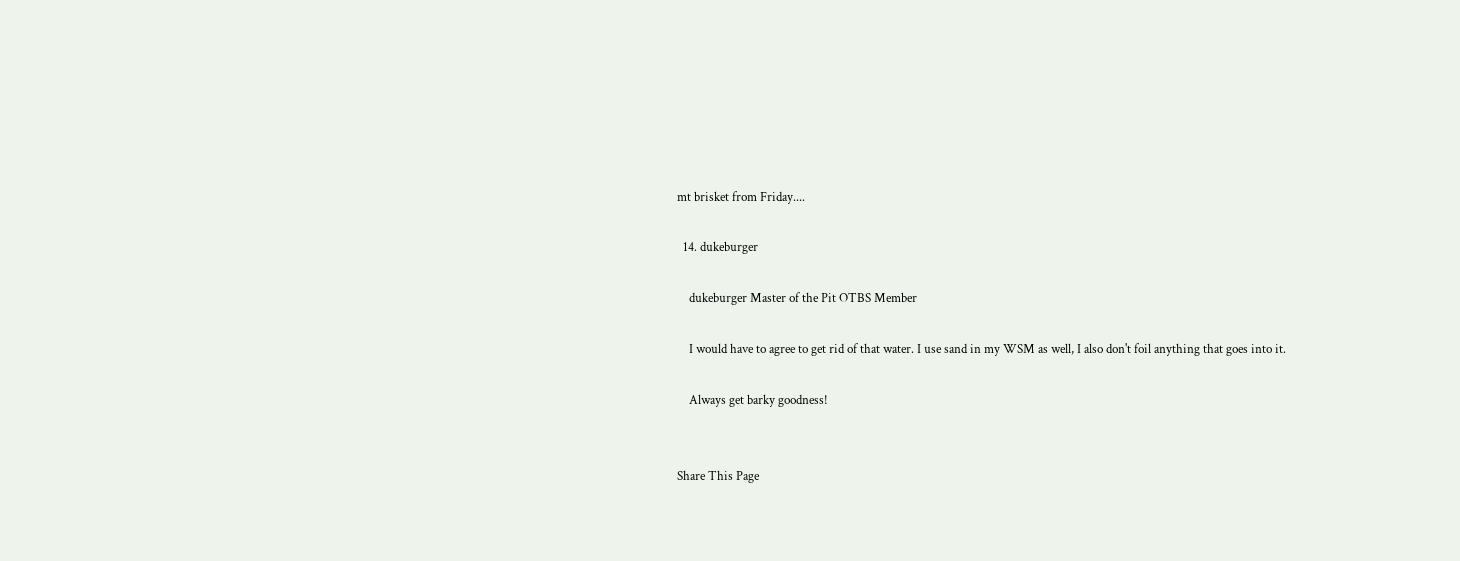mt brisket from Friday....

  14. dukeburger

    dukeburger Master of the Pit OTBS Member

    I would have to agree to get rid of that water. I use sand in my WSM as well, I also don't foil anything that goes into it.

    Always get barky goodness!


Share This Page